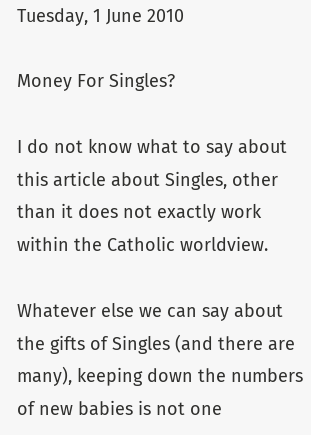Tuesday, 1 June 2010

Money For Singles?

I do not know what to say about this article about Singles, other than it does not exactly work within the Catholic worldview.

Whatever else we can say about the gifts of Singles (and there are many), keeping down the numbers of new babies is not one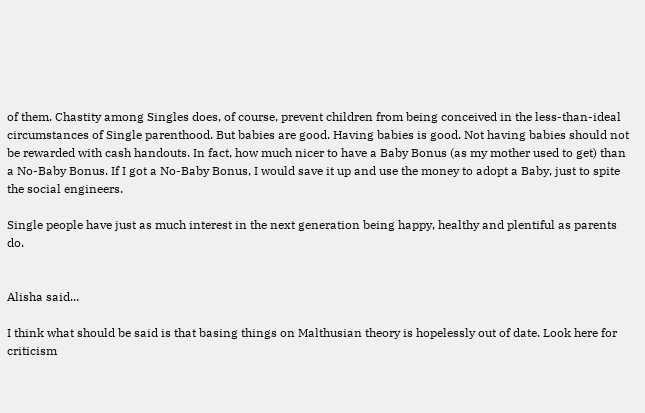of them. Chastity among Singles does, of course, prevent children from being conceived in the less-than-ideal circumstances of Single parenthood. But babies are good. Having babies is good. Not having babies should not be rewarded with cash handouts. In fact, how much nicer to have a Baby Bonus (as my mother used to get) than a No-Baby Bonus. If I got a No-Baby Bonus, I would save it up and use the money to adopt a Baby, just to spite the social engineers.

Single people have just as much interest in the next generation being happy, healthy and plentiful as parents do.


Alisha said...

I think what should be said is that basing things on Malthusian theory is hopelessly out of date. Look here for criticism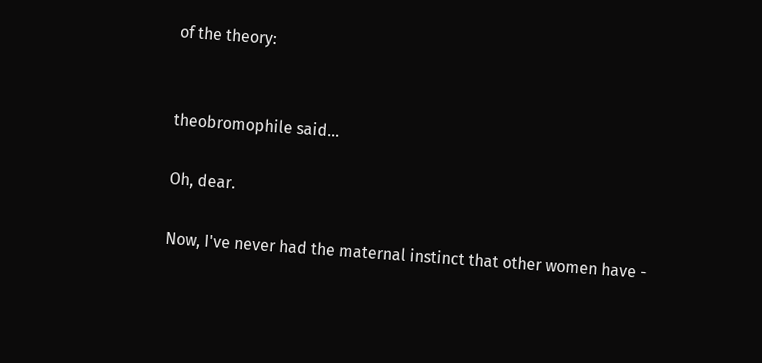of the theory:


theobromophile said...

Oh, dear.

Now, I've never had the maternal instinct that other women have -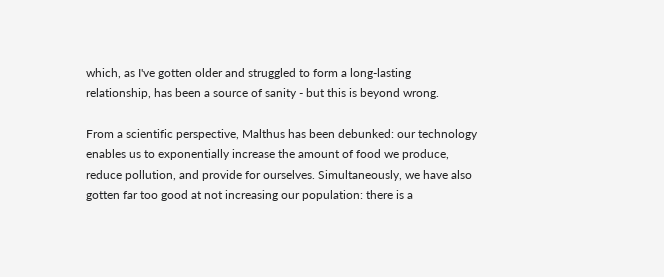which, as I've gotten older and struggled to form a long-lasting relationship, has been a source of sanity - but this is beyond wrong.

From a scientific perspective, Malthus has been debunked: our technology enables us to exponentially increase the amount of food we produce, reduce pollution, and provide for ourselves. Simultaneously, we have also gotten far too good at not increasing our population: there is a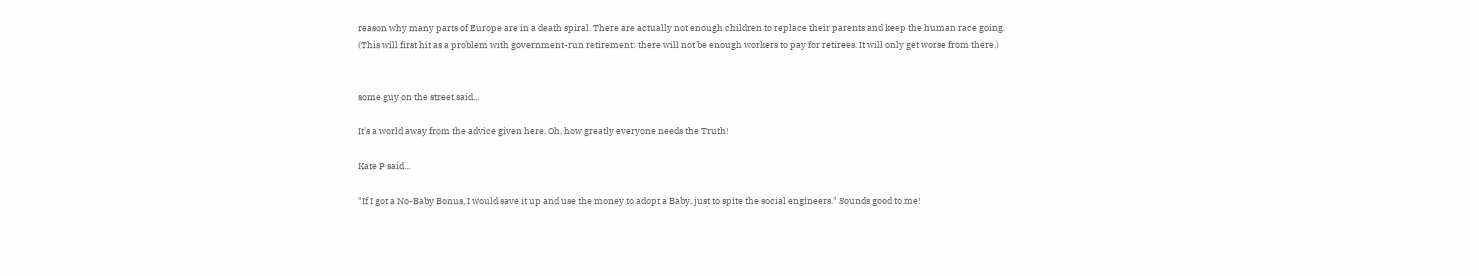reason why many parts of Europe are in a death spiral. There are actually not enough children to replace their parents and keep the human race going. (This will first hit as a problem with government-run retirement: there will not be enough workers to pay for retirees. It will only get worse from there.)


some guy on the street said...

It's a world away from the advice given here. Oh, how greatly everyone needs the Truth!

Kate P said...

"If I got a No-Baby Bonus, I would save it up and use the money to adopt a Baby, just to spite the social engineers." Sounds good to me!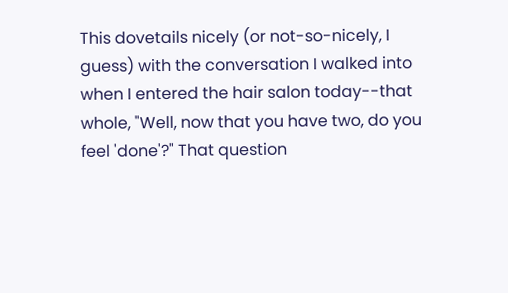This dovetails nicely (or not-so-nicely, I guess) with the conversation I walked into when I entered the hair salon today--that whole, "Well, now that you have two, do you feel 'done'?" That question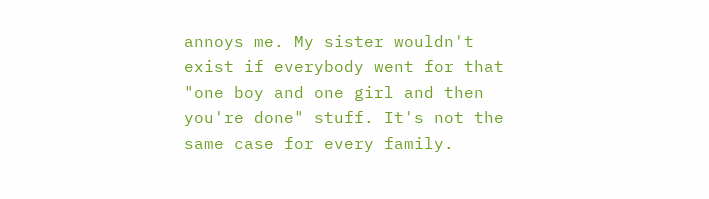annoys me. My sister wouldn't exist if everybody went for that "one boy and one girl and then you're done" stuff. It's not the same case for every family.